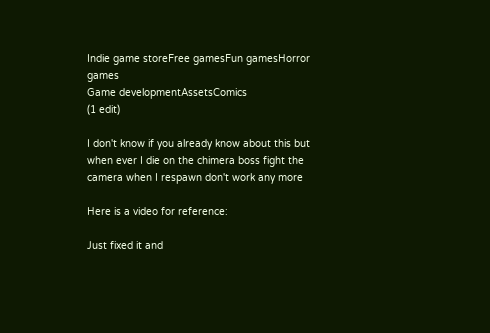Indie game storeFree gamesFun gamesHorror games
Game developmentAssetsComics
(1 edit)

I don't know if you already know about this but when ever I die on the chimera boss fight the camera when I respawn don't work any more

Here is a video for reference:

Just fixed it and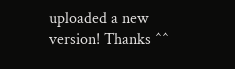uploaded a new version! Thanks ^^